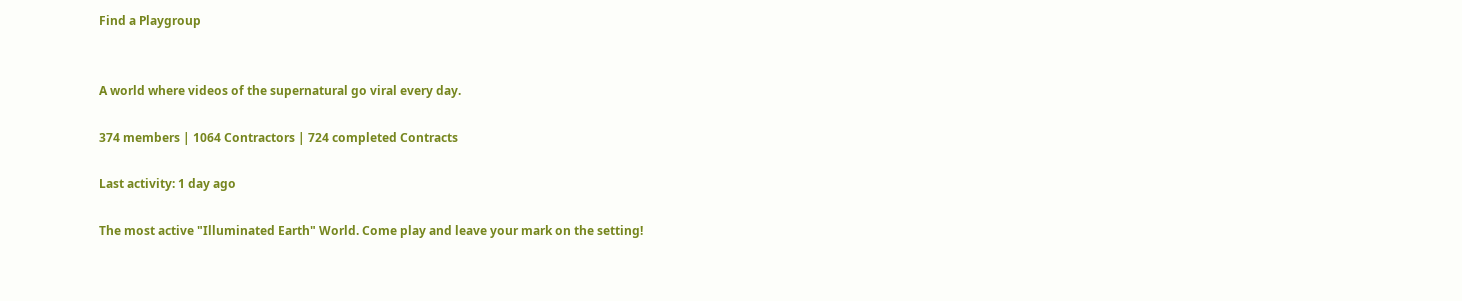Find a Playgroup


A world where videos of the supernatural go viral every day.

374 members | 1064 Contractors | 724 completed Contracts

Last activity: 1 day ago

The most active "Illuminated Earth" World. Come play and leave your mark on the setting!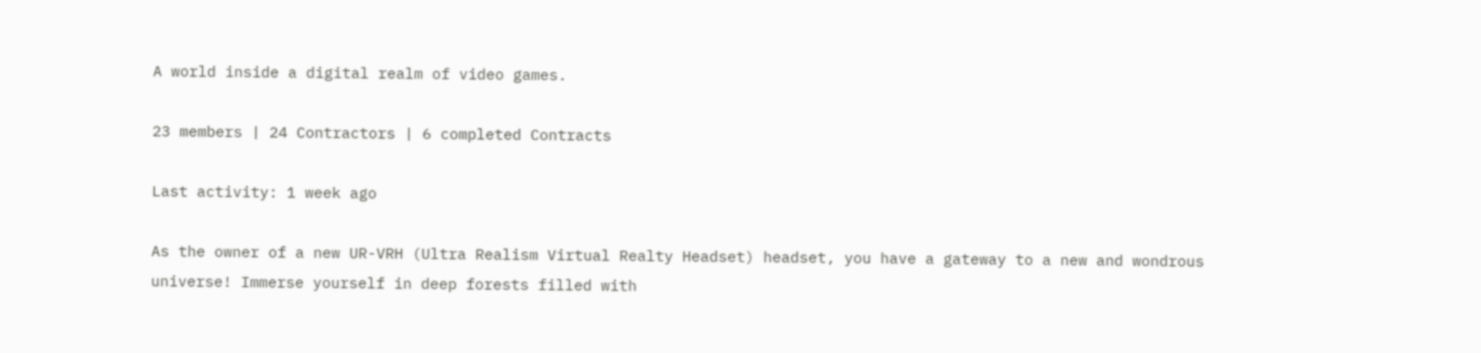A world inside a digital realm of video games.

23 members | 24 Contractors | 6 completed Contracts

Last activity: 1 week ago

As the owner of a new UR-VRH (Ultra Realism Virtual Realty Headset) headset, you have a gateway to a new and wondrous universe! Immerse yourself in deep forests filled with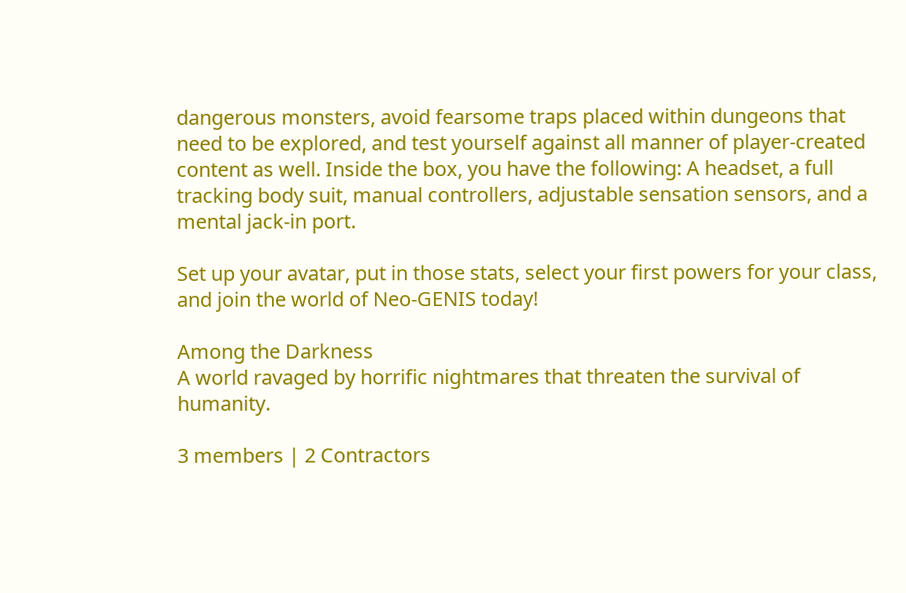dangerous monsters, avoid fearsome traps placed within dungeons that need to be explored, and test yourself against all manner of player-created content as well. Inside the box, you have the following: A headset, a full tracking body suit, manual controllers, adjustable sensation sensors, and a mental jack-in port.

Set up your avatar, put in those stats, select your first powers for your class, and join the world of Neo-GENIS today!

Among the Darkness
A world ravaged by horrific nightmares that threaten the survival of humanity.

3 members | 2 Contractors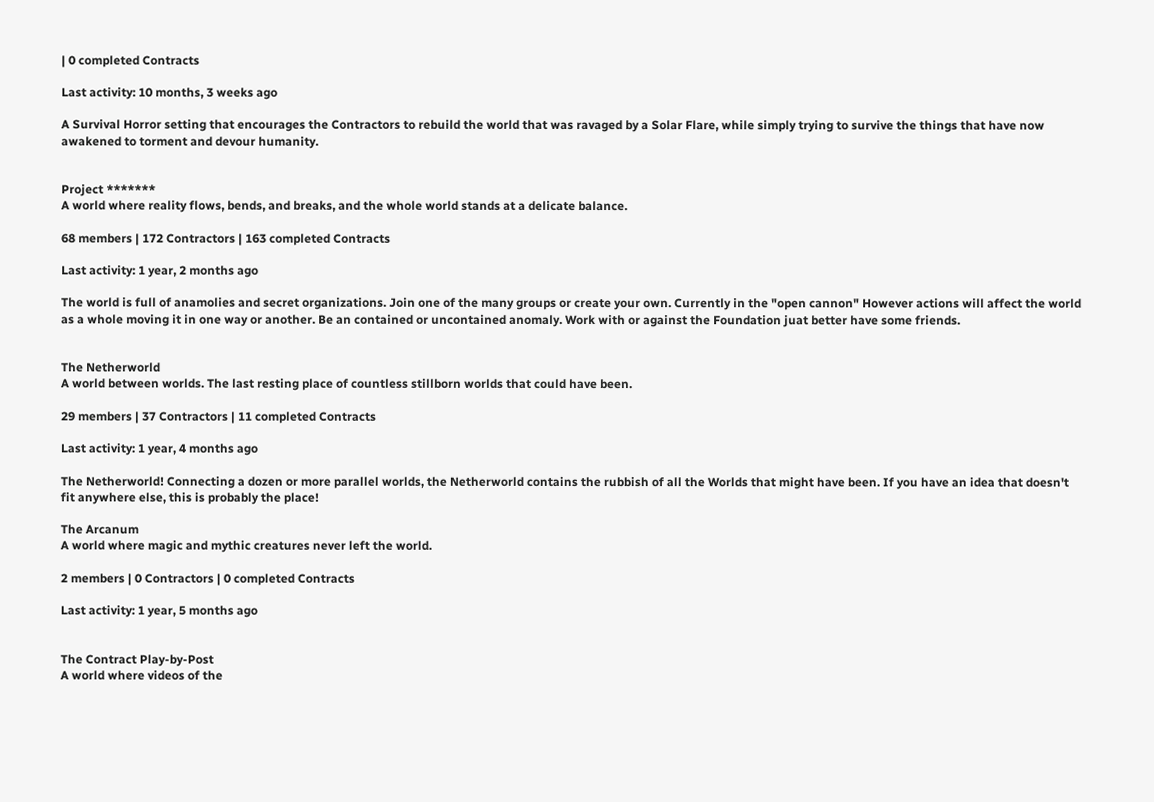| 0 completed Contracts

Last activity: 10 months, 3 weeks ago

A Survival Horror setting that encourages the Contractors to rebuild the world that was ravaged by a Solar Flare, while simply trying to survive the things that have now awakened to torment and devour humanity.


Project *******
A world where reality flows, bends, and breaks, and the whole world stands at a delicate balance.

68 members | 172 Contractors | 163 completed Contracts

Last activity: 1 year, 2 months ago

The world is full of anamolies and secret organizations. Join one of the many groups or create your own. Currently in the "open cannon" However actions will affect the world as a whole moving it in one way or another. Be an contained or uncontained anomaly. Work with or against the Foundation juat better have some friends.


The Netherworld
A world between worlds. The last resting place of countless stillborn worlds that could have been.

29 members | 37 Contractors | 11 completed Contracts

Last activity: 1 year, 4 months ago

The Netherworld! Connecting a dozen or more parallel worlds, the Netherworld contains the rubbish of all the Worlds that might have been. If you have an idea that doesn't fit anywhere else, this is probably the place!

The Arcanum
A world where magic and mythic creatures never left the world.

2 members | 0 Contractors | 0 completed Contracts

Last activity: 1 year, 5 months ago


The Contract Play-by-Post
A world where videos of the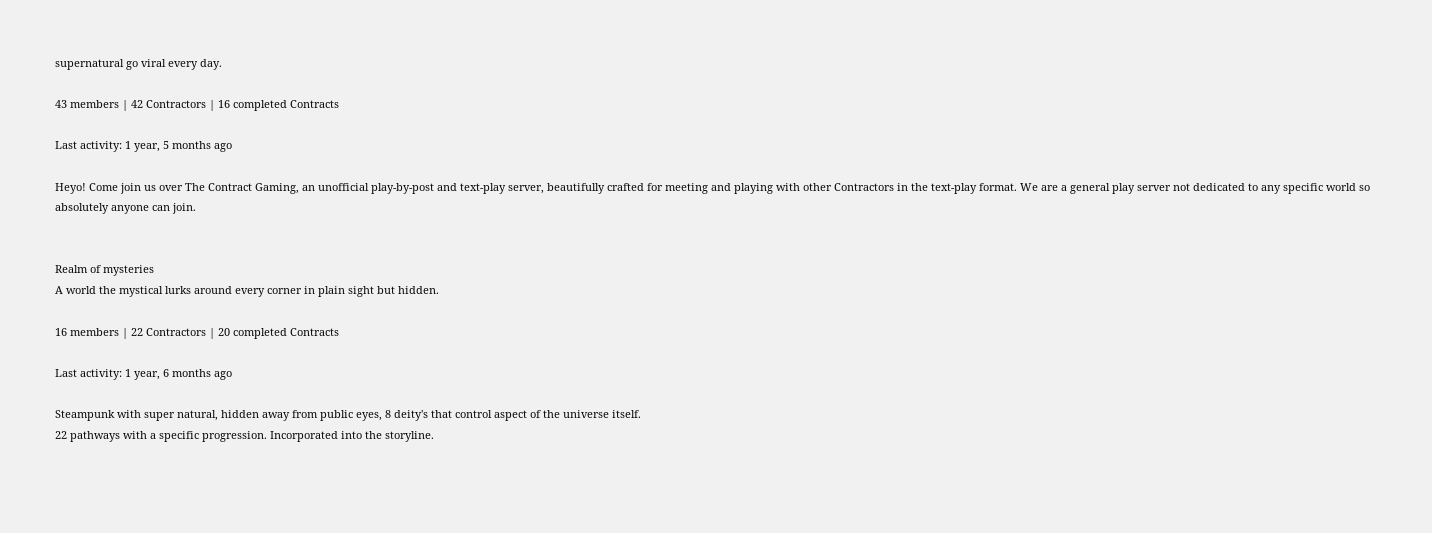supernatural go viral every day.

43 members | 42 Contractors | 16 completed Contracts

Last activity: 1 year, 5 months ago

Heyo! Come join us over The Contract Gaming, an unofficial play-by-post and text-play server, beautifully crafted for meeting and playing with other Contractors in the text-play format. We are a general play server not dedicated to any specific world so absolutely anyone can join.


Realm of mysteries
A world the mystical lurks around every corner in plain sight but hidden.

16 members | 22 Contractors | 20 completed Contracts

Last activity: 1 year, 6 months ago

Steampunk with super natural, hidden away from public eyes, 8 deity's that control aspect of the universe itself.
22 pathways with a specific progression. Incorporated into the storyline.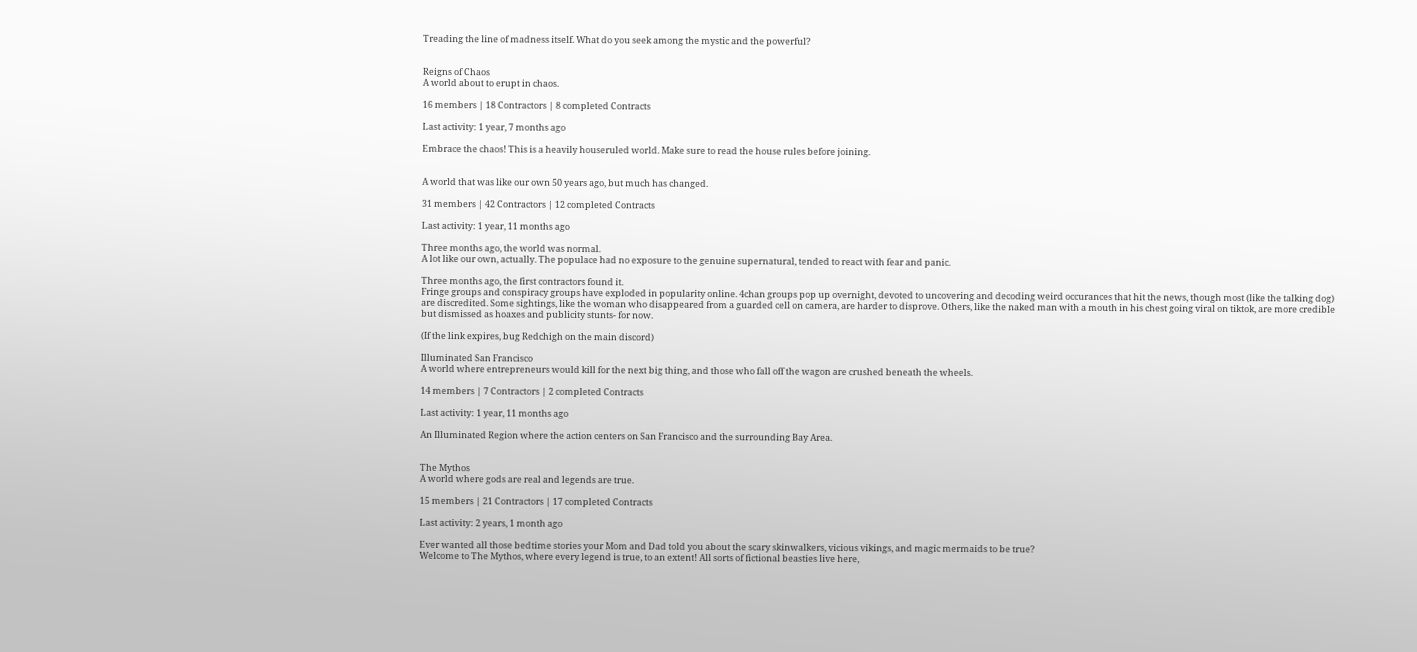Treading the line of madness itself. What do you seek among the mystic and the powerful?


Reigns of Chaos
A world about to erupt in chaos.

16 members | 18 Contractors | 8 completed Contracts

Last activity: 1 year, 7 months ago

Embrace the chaos! This is a heavily houseruled world. Make sure to read the house rules before joining.


A world that was like our own 50 years ago, but much has changed.

31 members | 42 Contractors | 12 completed Contracts

Last activity: 1 year, 11 months ago

Three months ago, the world was normal.
A lot like our own, actually. The populace had no exposure to the genuine supernatural, tended to react with fear and panic.

Three months ago, the first contractors found it.
Fringe groups and conspiracy groups have exploded in popularity online. 4chan groups pop up overnight, devoted to uncovering and decoding weird occurances that hit the news, though most (like the talking dog) are discredited. Some sightings, like the woman who disappeared from a guarded cell on camera, are harder to disprove. Others, like the naked man with a mouth in his chest going viral on tiktok, are more credible but dismissed as hoaxes and publicity stunts- for now.

(If the link expires, bug Redchigh on the main discord)

Illuminated San Francisco
A world where entrepreneurs would kill for the next big thing, and those who fall off the wagon are crushed beneath the wheels.

14 members | 7 Contractors | 2 completed Contracts

Last activity: 1 year, 11 months ago

An Illuminated Region where the action centers on San Francisco and the surrounding Bay Area.


The Mythos
A world where gods are real and legends are true.

15 members | 21 Contractors | 17 completed Contracts

Last activity: 2 years, 1 month ago

Ever wanted all those bedtime stories your Mom and Dad told you about the scary skinwalkers, vicious vikings, and magic mermaids to be true?
Welcome to The Mythos, where every legend is true, to an extent! All sorts of fictional beasties live here,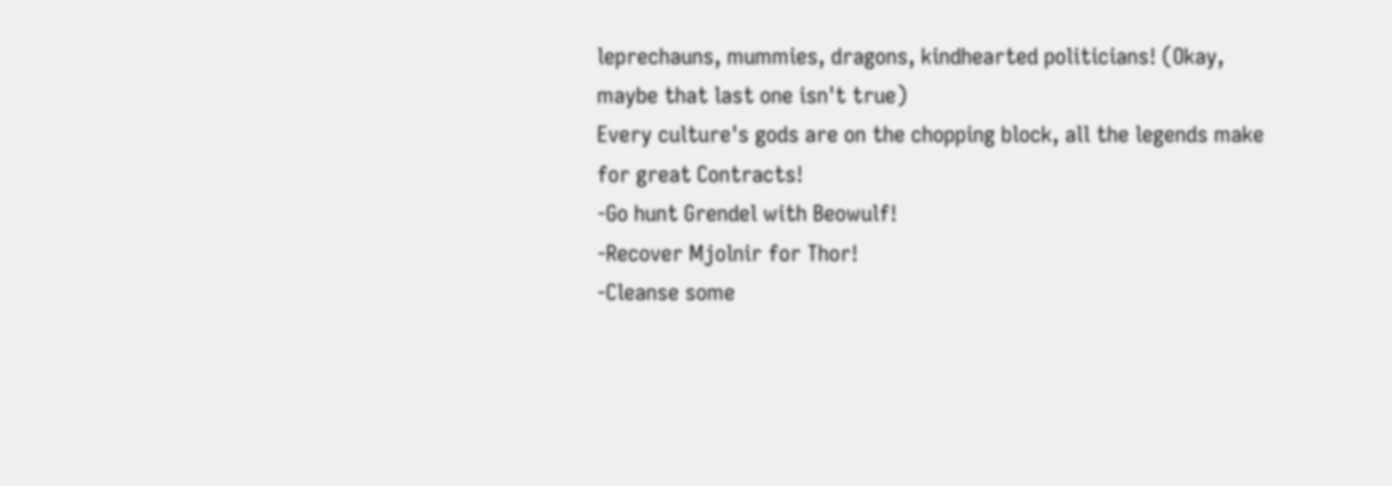leprechauns, mummies, dragons, kindhearted politicians! (Okay, maybe that last one isn't true)
Every culture's gods are on the chopping block, all the legends make for great Contracts!
-Go hunt Grendel with Beowulf!
-Recover Mjolnir for Thor!
-Cleanse some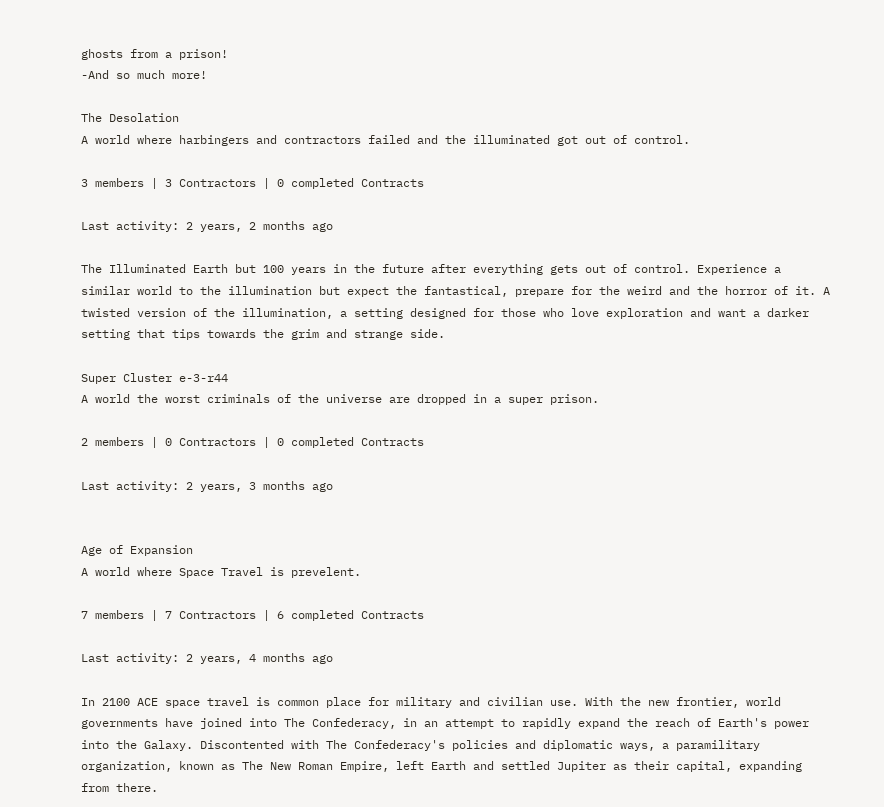ghosts from a prison!
-And so much more!

The Desolation
A world where harbingers and contractors failed and the illuminated got out of control.

3 members | 3 Contractors | 0 completed Contracts

Last activity: 2 years, 2 months ago

The Illuminated Earth but 100 years in the future after everything gets out of control. Experience a similar world to the illumination but expect the fantastical, prepare for the weird and the horror of it. A twisted version of the illumination, a setting designed for those who love exploration and want a darker setting that tips towards the grim and strange side.

Super Cluster e-3-r44
A world the worst criminals of the universe are dropped in a super prison.

2 members | 0 Contractors | 0 completed Contracts

Last activity: 2 years, 3 months ago


Age of Expansion
A world where Space Travel is prevelent.

7 members | 7 Contractors | 6 completed Contracts

Last activity: 2 years, 4 months ago

In 2100 ACE space travel is common place for military and civilian use. With the new frontier, world governments have joined into The Confederacy, in an attempt to rapidly expand the reach of Earth's power into the Galaxy. Discontented with The Confederacy's policies and diplomatic ways, a paramilitary organization, known as The New Roman Empire, left Earth and settled Jupiter as their capital, expanding from there.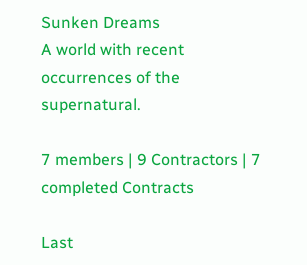Sunken Dreams
A world with recent occurrences of the supernatural.

7 members | 9 Contractors | 7 completed Contracts

Last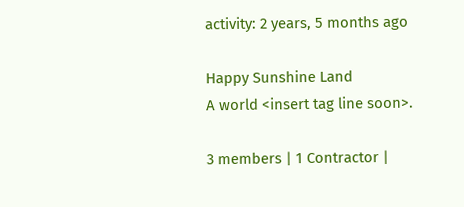activity: 2 years, 5 months ago

Happy Sunshine Land
A world <insert tag line soon>.

3 members | 1 Contractor |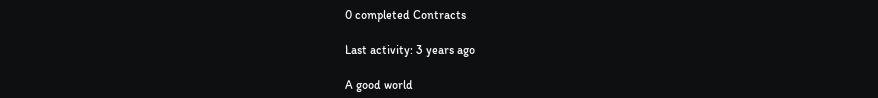0 completed Contracts

Last activity: 3 years ago

A good world